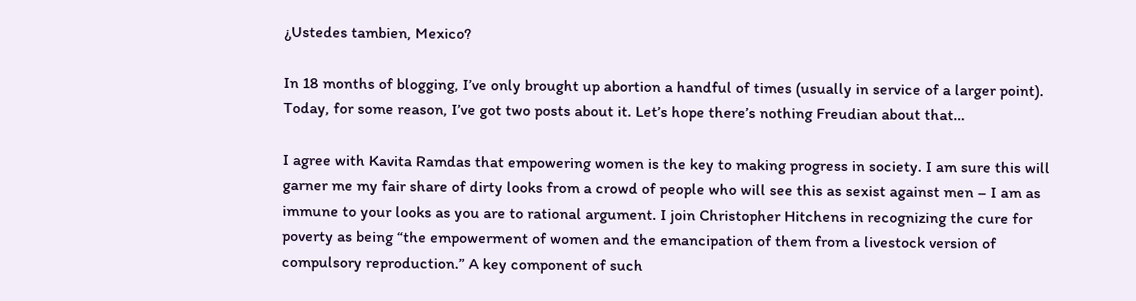¿Ustedes tambien, Mexico?

In 18 months of blogging, I’ve only brought up abortion a handful of times (usually in service of a larger point). Today, for some reason, I’ve got two posts about it. Let’s hope there’s nothing Freudian about that…

I agree with Kavita Ramdas that empowering women is the key to making progress in society. I am sure this will garner me my fair share of dirty looks from a crowd of people who will see this as sexist against men – I am as immune to your looks as you are to rational argument. I join Christopher Hitchens in recognizing the cure for poverty as being “the empowerment of women and the emancipation of them from a livestock version of compulsory reproduction.” A key component of such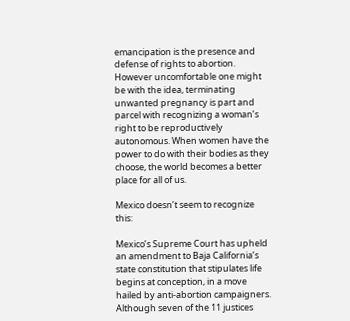emancipation is the presence and defense of rights to abortion. However uncomfortable one might be with the idea, terminating unwanted pregnancy is part and parcel with recognizing a woman’s right to be reproductively autonomous. When women have the power to do with their bodies as they choose, the world becomes a better place for all of us.

Mexico doesn’t seem to recognize this:

Mexico’s Supreme Court has upheld an amendment to Baja California’s state constitution that stipulates life begins at conception, in a move hailed by anti-abortion campaigners. Although seven of the 11 justices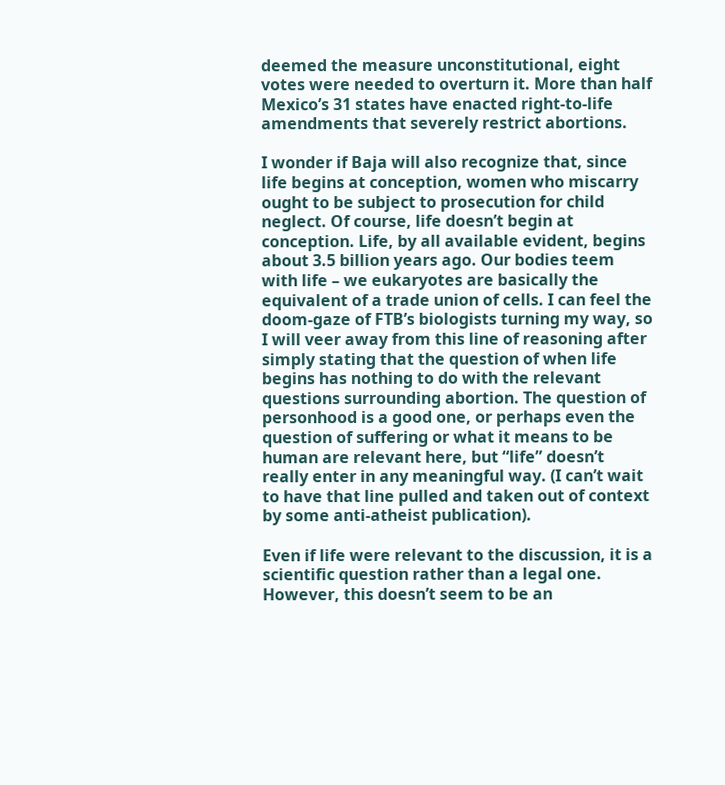deemed the measure unconstitutional, eight votes were needed to overturn it. More than half Mexico’s 31 states have enacted right-to-life amendments that severely restrict abortions.

I wonder if Baja will also recognize that, since life begins at conception, women who miscarry ought to be subject to prosecution for child neglect. Of course, life doesn’t begin at conception. Life, by all available evident, begins about 3.5 billion years ago. Our bodies teem with life – we eukaryotes are basically the equivalent of a trade union of cells. I can feel the doom-gaze of FTB’s biologists turning my way, so I will veer away from this line of reasoning after simply stating that the question of when life begins has nothing to do with the relevant questions surrounding abortion. The question of personhood is a good one, or perhaps even the question of suffering or what it means to be human are relevant here, but “life” doesn’t really enter in any meaningful way. (I can’t wait to have that line pulled and taken out of context by some anti-atheist publication).

Even if life were relevant to the discussion, it is a scientific question rather than a legal one. However, this doesn’t seem to be an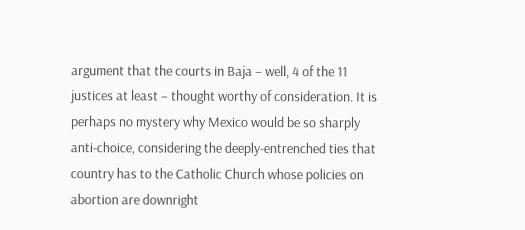argument that the courts in Baja – well, 4 of the 11 justices at least – thought worthy of consideration. It is perhaps no mystery why Mexico would be so sharply anti-choice, considering the deeply-entrenched ties that country has to the Catholic Church whose policies on abortion are downright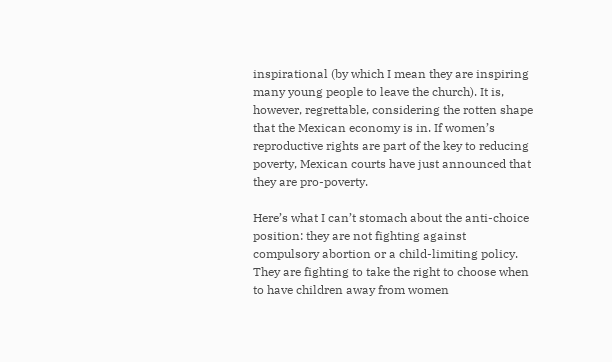inspirational (by which I mean they are inspiring many young people to leave the church). It is, however, regrettable, considering the rotten shape that the Mexican economy is in. If women’s reproductive rights are part of the key to reducing poverty, Mexican courts have just announced that they are pro-poverty.

Here’s what I can’t stomach about the anti-choice position: they are not fighting against compulsory abortion or a child-limiting policy. They are fighting to take the right to choose when to have children away from women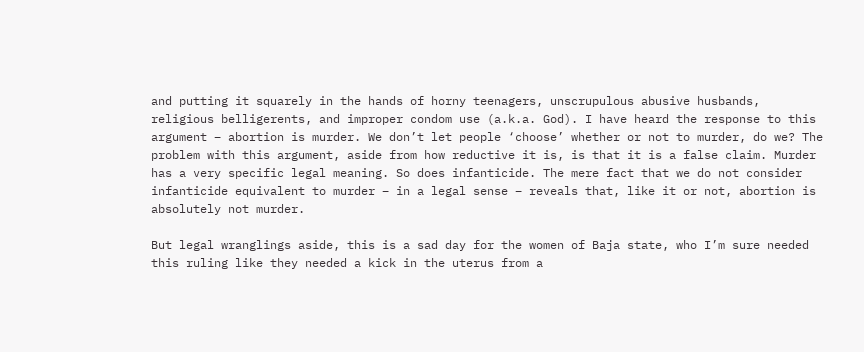and putting it squarely in the hands of horny teenagers, unscrupulous abusive husbands, religious belligerents, and improper condom use (a.k.a. God). I have heard the response to this argument – abortion is murder. We don’t let people ‘choose’ whether or not to murder, do we? The problem with this argument, aside from how reductive it is, is that it is a false claim. Murder has a very specific legal meaning. So does infanticide. The mere fact that we do not consider infanticide equivalent to murder – in a legal sense – reveals that, like it or not, abortion is absolutely not murder.

But legal wranglings aside, this is a sad day for the women of Baja state, who I’m sure needed this ruling like they needed a kick in the uterus from a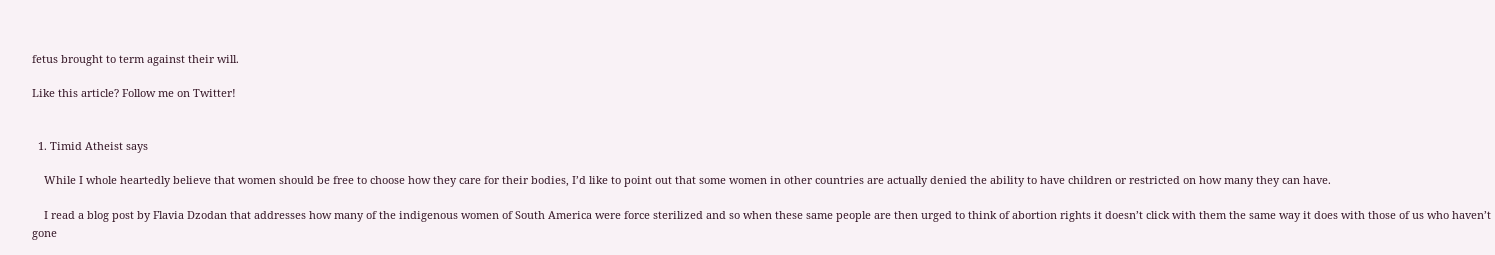fetus brought to term against their will.

Like this article? Follow me on Twitter!


  1. Timid Atheist says

    While I whole heartedly believe that women should be free to choose how they care for their bodies, I’d like to point out that some women in other countries are actually denied the ability to have children or restricted on how many they can have.

    I read a blog post by Flavia Dzodan that addresses how many of the indigenous women of South America were force sterilized and so when these same people are then urged to think of abortion rights it doesn’t click with them the same way it does with those of us who haven’t gone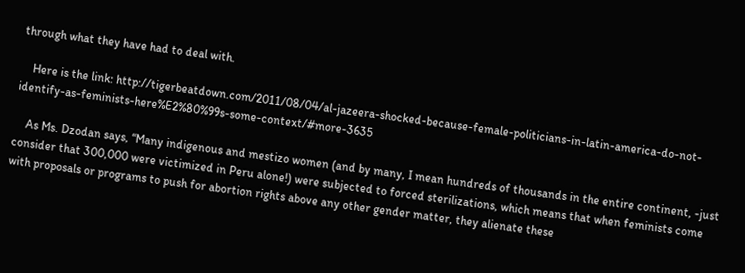through what they have had to deal with.

    Here is the link: http://tigerbeatdown.com/2011/08/04/al-jazeera-shocked-because-female-politicians-in-latin-america-do-not-identify-as-feminists-here%E2%80%99s-some-context/#more-3635

    As Ms. Dzodan says, “Many indigenous and mestizo women (and by many, I mean hundreds of thousands in the entire continent, -just consider that 300,000 were victimized in Peru alone!) were subjected to forced sterilizations, which means that when feminists come with proposals or programs to push for abortion rights above any other gender matter, they alienate these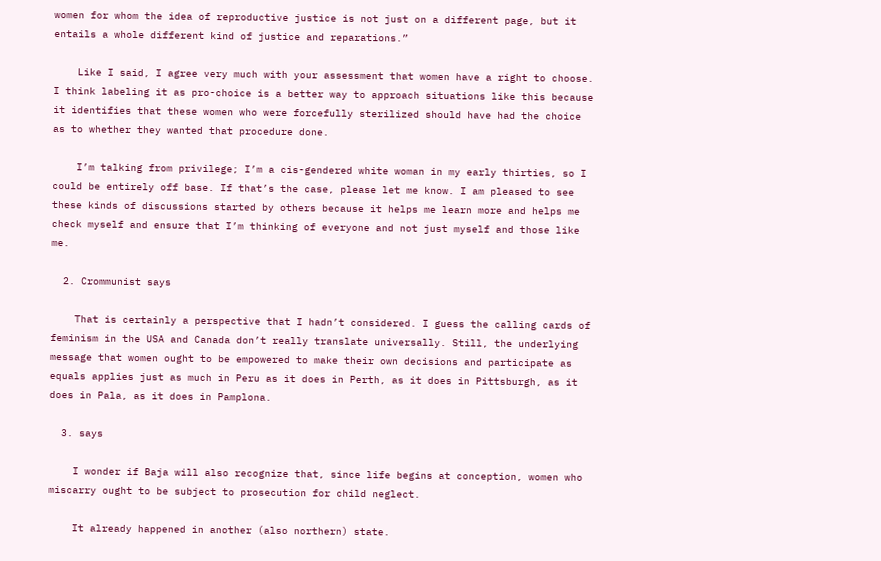women for whom the idea of reproductive justice is not just on a different page, but it entails a whole different kind of justice and reparations.”

    Like I said, I agree very much with your assessment that women have a right to choose. I think labeling it as pro-choice is a better way to approach situations like this because it identifies that these women who were forcefully sterilized should have had the choice as to whether they wanted that procedure done.

    I’m talking from privilege; I’m a cis-gendered white woman in my early thirties, so I could be entirely off base. If that’s the case, please let me know. I am pleased to see these kinds of discussions started by others because it helps me learn more and helps me check myself and ensure that I’m thinking of everyone and not just myself and those like me.

  2. Crommunist says

    That is certainly a perspective that I hadn’t considered. I guess the calling cards of feminism in the USA and Canada don’t really translate universally. Still, the underlying message that women ought to be empowered to make their own decisions and participate as equals applies just as much in Peru as it does in Perth, as it does in Pittsburgh, as it does in Pala, as it does in Pamplona.

  3. says

    I wonder if Baja will also recognize that, since life begins at conception, women who miscarry ought to be subject to prosecution for child neglect.

    It already happened in another (also northern) state.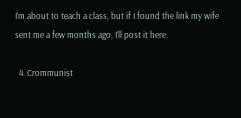I’m about to teach a class, but if I found the link my wife sent me a few months ago, I’ll post it here.

  4. Crommunist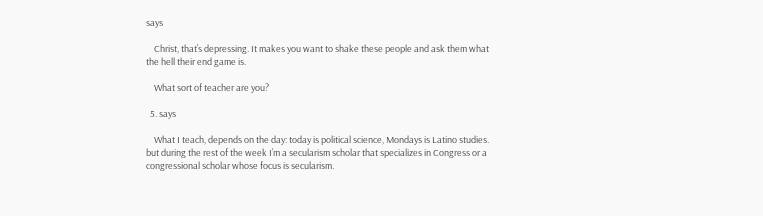says

    Christ, that’s depressing. It makes you want to shake these people and ask them what the hell their end game is.

    What sort of teacher are you?

  5. says

    What I teach, depends on the day: today is political science, Mondays is Latino studies. but during the rest of the week I’m a secularism scholar that specializes in Congress or a congressional scholar whose focus is secularism.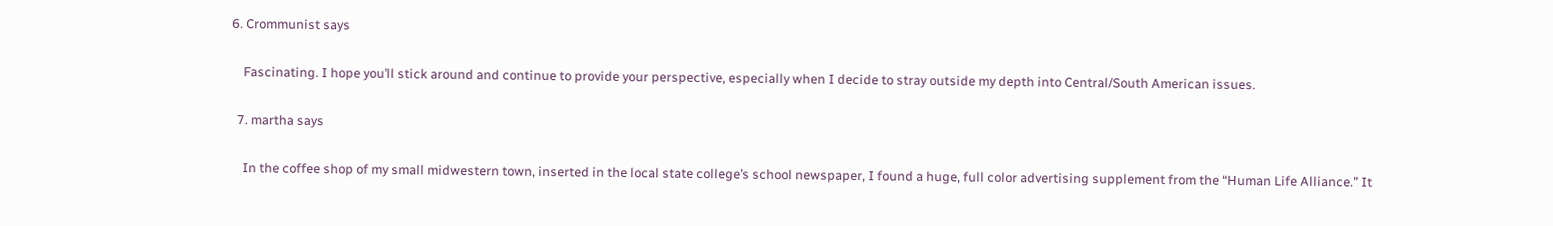6. Crommunist says

    Fascinating. I hope you’ll stick around and continue to provide your perspective, especially when I decide to stray outside my depth into Central/South American issues.

  7. martha says

    In the coffee shop of my small midwestern town, inserted in the local state college’s school newspaper, I found a huge, full color advertising supplement from the “Human Life Alliance.” It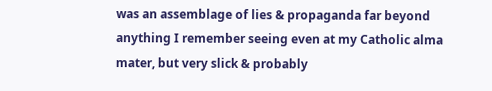was an assemblage of lies & propaganda far beyond anything I remember seeing even at my Catholic alma mater, but very slick & probably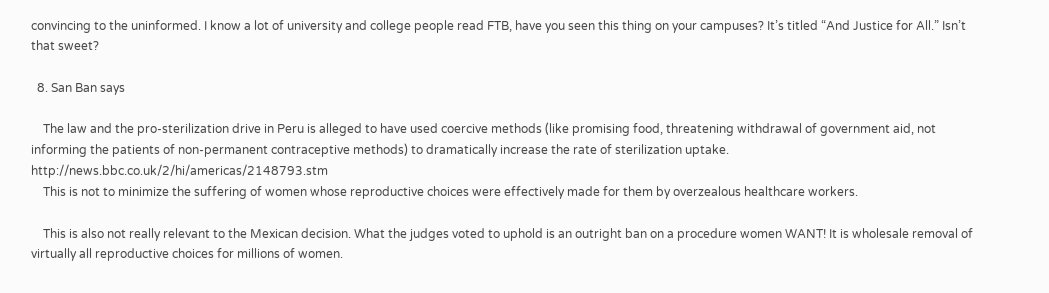convincing to the uninformed. I know a lot of university and college people read FTB, have you seen this thing on your campuses? It’s titled “And Justice for All.” Isn’t that sweet?

  8. San Ban says

    The law and the pro-sterilization drive in Peru is alleged to have used coercive methods (like promising food, threatening withdrawal of government aid, not informing the patients of non-permanent contraceptive methods) to dramatically increase the rate of sterilization uptake. http://news.bbc.co.uk/2/hi/americas/2148793.stm
    This is not to minimize the suffering of women whose reproductive choices were effectively made for them by overzealous healthcare workers.

    This is also not really relevant to the Mexican decision. What the judges voted to uphold is an outright ban on a procedure women WANT! It is wholesale removal of virtually all reproductive choices for millions of women.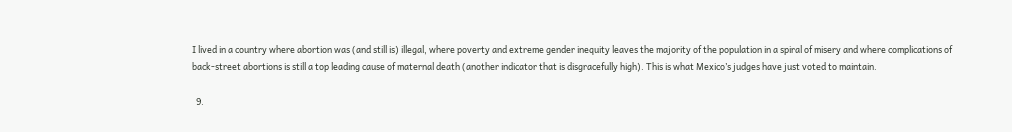I lived in a country where abortion was (and still is) illegal, where poverty and extreme gender inequity leaves the majority of the population in a spiral of misery and where complications of back-street abortions is still a top leading cause of maternal death (another indicator that is disgracefully high). This is what Mexico’s judges have just voted to maintain.

  9.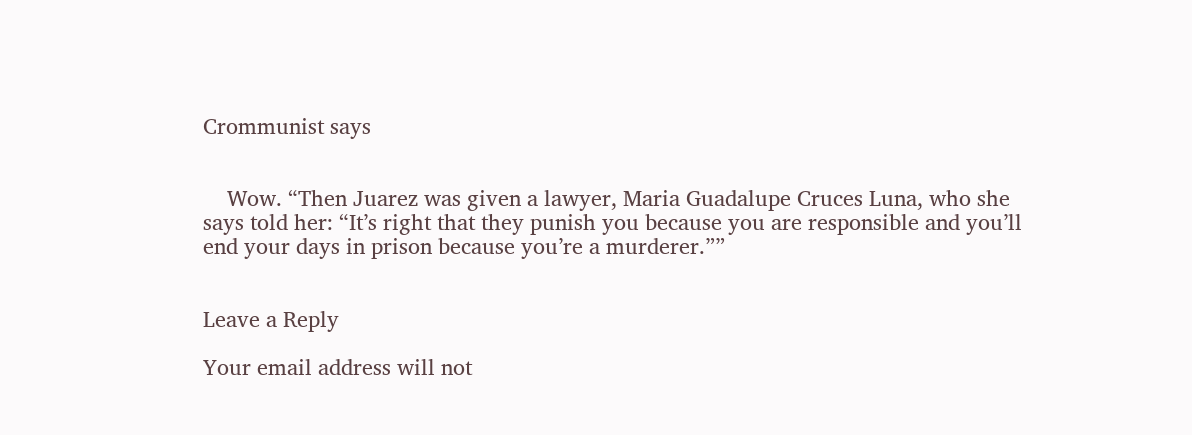Crommunist says


    Wow. “Then Juarez was given a lawyer, Maria Guadalupe Cruces Luna, who she says told her: “It’s right that they punish you because you are responsible and you’ll end your days in prison because you’re a murderer.””


Leave a Reply

Your email address will not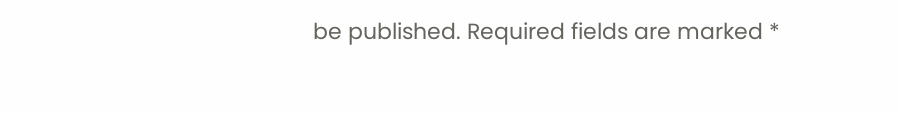be published. Required fields are marked *